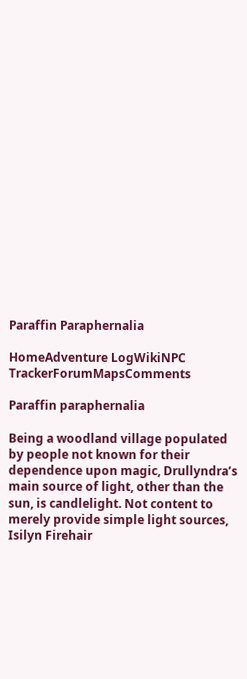Paraffin Paraphernalia

HomeAdventure LogWikiNPC TrackerForumMapsComments

Paraffin paraphernalia

Being a woodland village populated by people not known for their dependence upon magic, Drullyndra’s main source of light, other than the sun, is candlelight. Not content to merely provide simple light sources, Isilyn Firehair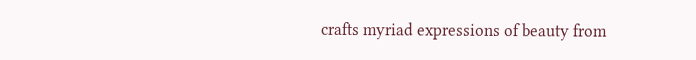crafts myriad expressions of beauty from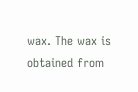wax. The wax is obtained from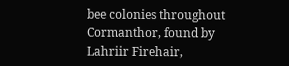bee colonies throughout Cormanthor, found by Lahriir Firehair,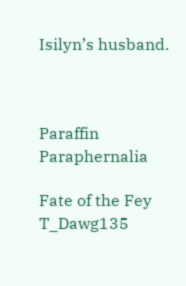Isilyn’s husband.



Paraffin Paraphernalia

Fate of the Fey T_Dawg135